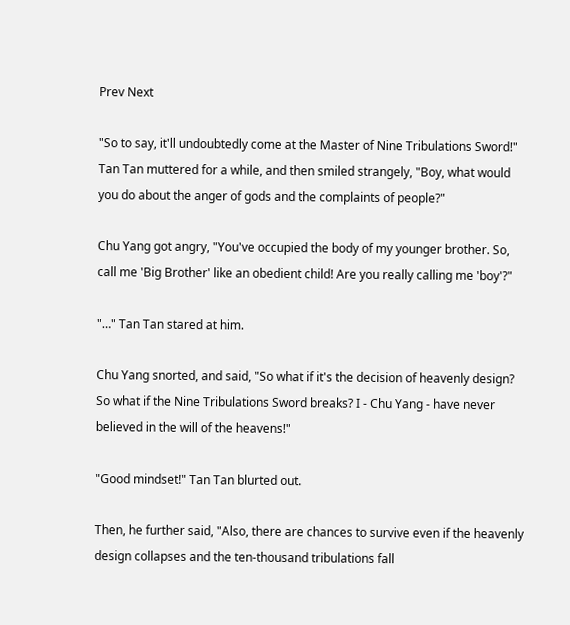Prev Next

"So to say, it'll undoubtedly come at the Master of Nine Tribulations Sword!" Tan Tan muttered for a while, and then smiled strangely, "Boy, what would you do about the anger of gods and the complaints of people?"

Chu Yang got angry, "You've occupied the body of my younger brother. So, call me 'Big Brother' like an obedient child! Are you really calling me 'boy'?"

"…" Tan Tan stared at him.

Chu Yang snorted, and said, "So what if it's the decision of heavenly design? So what if the Nine Tribulations Sword breaks? I - Chu Yang - have never believed in the will of the heavens!"

"Good mindset!" Tan Tan blurted out.

Then, he further said, "Also, there are chances to survive even if the heavenly design collapses and the ten-thousand tribulations fall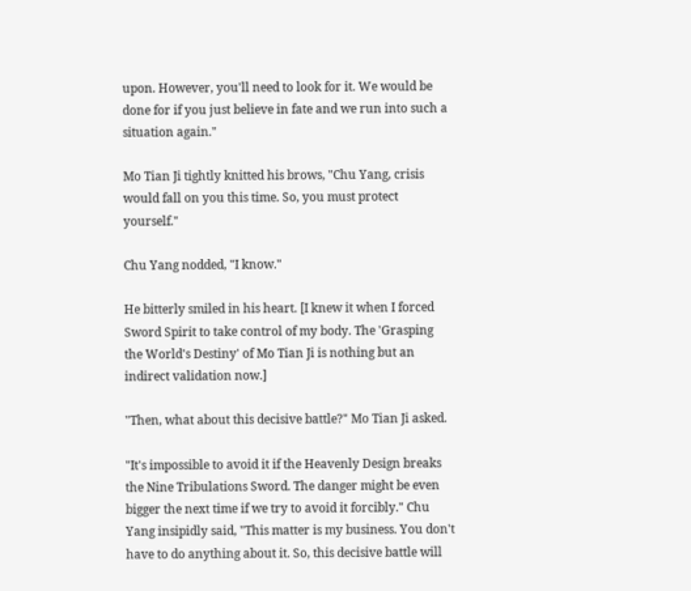upon. However, you'll need to look for it. We would be done for if you just believe in fate and we run into such a situation again."

Mo Tian Ji tightly knitted his brows, "Chu Yang, crisis would fall on you this time. So, you must protect yourself."

Chu Yang nodded, "I know."

He bitterly smiled in his heart. [I knew it when I forced Sword Spirit to take control of my body. The 'Grasping the World's Destiny' of Mo Tian Ji is nothing but an indirect validation now.]

"Then, what about this decisive battle?" Mo Tian Ji asked.

"It's impossible to avoid it if the Heavenly Design breaks the Nine Tribulations Sword. The danger might be even bigger the next time if we try to avoid it forcibly." Chu Yang insipidly said, "This matter is my business. You don't have to do anything about it. So, this decisive battle will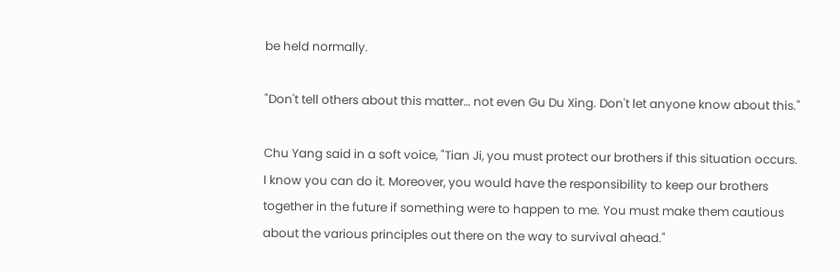be held normally.

"Don't tell others about this matter… not even Gu Du Xing. Don't let anyone know about this."

Chu Yang said in a soft voice, "Tian Ji, you must protect our brothers if this situation occurs. I know you can do it. Moreover, you would have the responsibility to keep our brothers together in the future if something were to happen to me. You must make them cautious about the various principles out there on the way to survival ahead."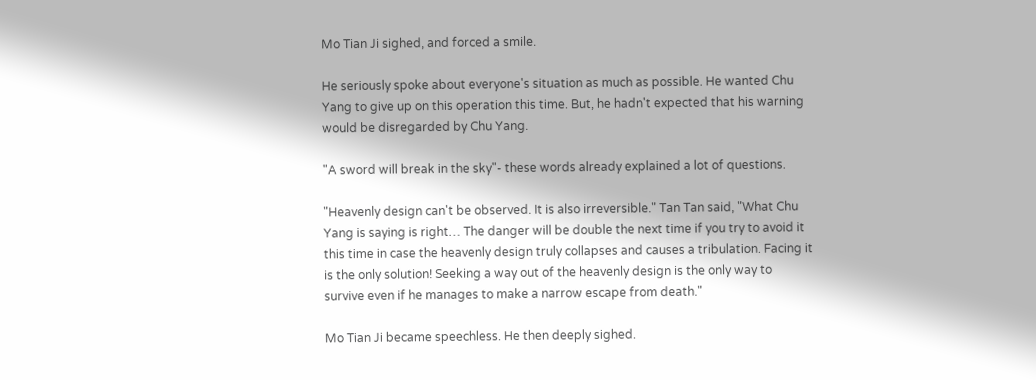Mo Tian Ji sighed, and forced a smile.

He seriously spoke about everyone's situation as much as possible. He wanted Chu Yang to give up on this operation this time. But, he hadn't expected that his warning would be disregarded by Chu Yang.

"A sword will break in the sky"- these words already explained a lot of questions.

"Heavenly design can't be observed. It is also irreversible." Tan Tan said, "What Chu Yang is saying is right… The danger will be double the next time if you try to avoid it this time in case the heavenly design truly collapses and causes a tribulation. Facing it is the only solution! Seeking a way out of the heavenly design is the only way to survive even if he manages to make a narrow escape from death."

Mo Tian Ji became speechless. He then deeply sighed.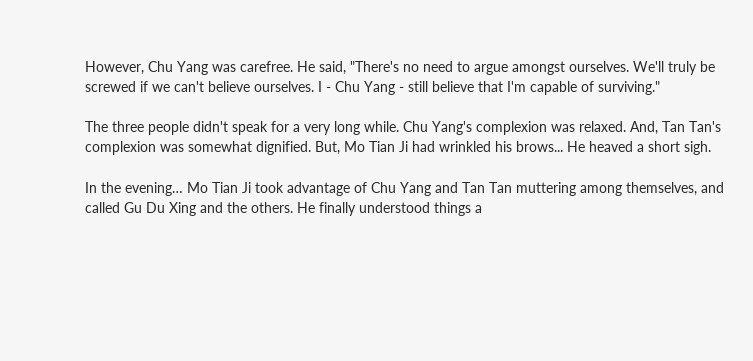However, Chu Yang was carefree. He said, "There's no need to argue amongst ourselves. We'll truly be screwed if we can't believe ourselves. I - Chu Yang - still believe that I'm capable of surviving."

The three people didn't speak for a very long while. Chu Yang's complexion was relaxed. And, Tan Tan's complexion was somewhat dignified. But, Mo Tian Ji had wrinkled his brows... He heaved a short sigh.

In the evening… Mo Tian Ji took advantage of Chu Yang and Tan Tan muttering among themselves, and called Gu Du Xing and the others. He finally understood things a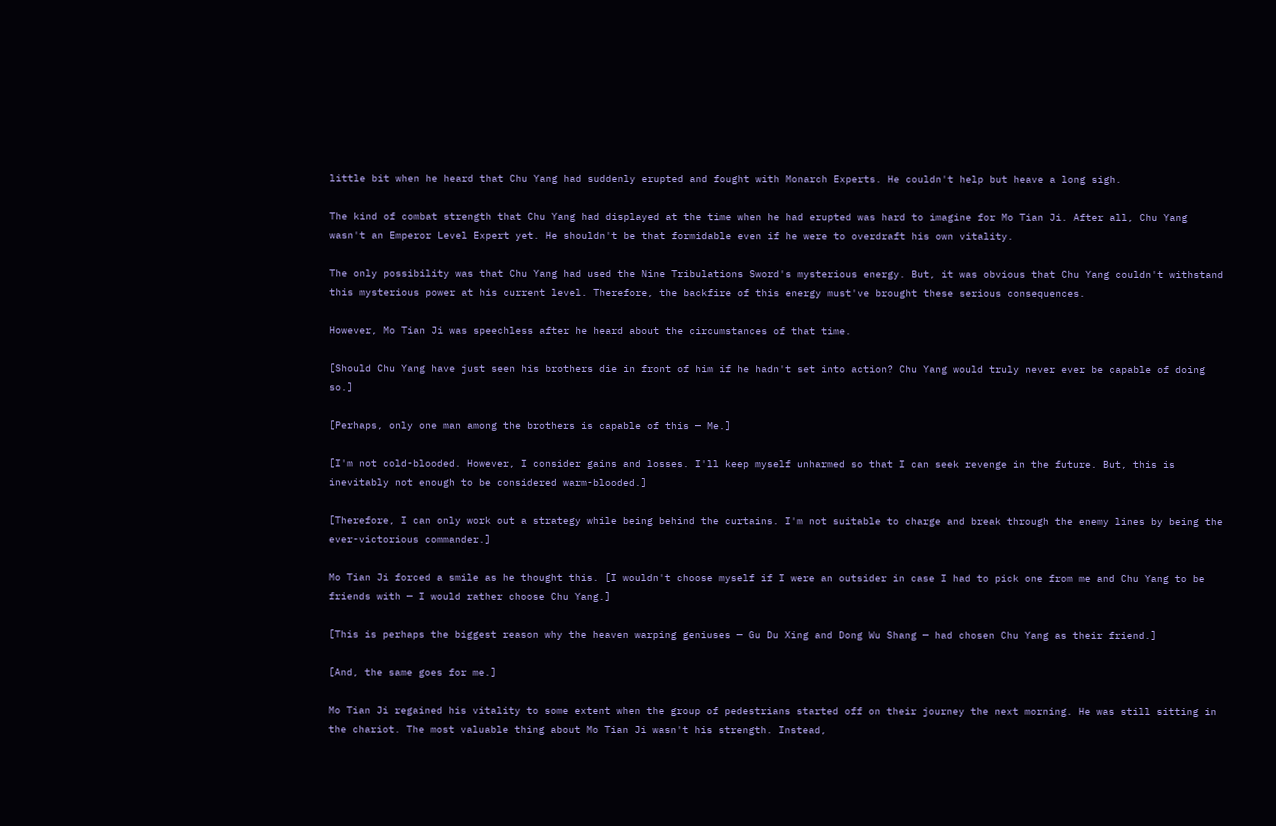little bit when he heard that Chu Yang had suddenly erupted and fought with Monarch Experts. He couldn't help but heave a long sigh.

The kind of combat strength that Chu Yang had displayed at the time when he had erupted was hard to imagine for Mo Tian Ji. After all, Chu Yang wasn't an Emperor Level Expert yet. He shouldn't be that formidable even if he were to overdraft his own vitality.

The only possibility was that Chu Yang had used the Nine Tribulations Sword's mysterious energy. But, it was obvious that Chu Yang couldn't withstand this mysterious power at his current level. Therefore, the backfire of this energy must've brought these serious consequences.

However, Mo Tian Ji was speechless after he heard about the circumstances of that time.

[Should Chu Yang have just seen his brothers die in front of him if he hadn't set into action? Chu Yang would truly never ever be capable of doing so.]

[Perhaps, only one man among the brothers is capable of this — Me.]

[I'm not cold-blooded. However, I consider gains and losses. I'll keep myself unharmed so that I can seek revenge in the future. But, this is inevitably not enough to be considered warm-blooded.]

[Therefore, I can only work out a strategy while being behind the curtains. I'm not suitable to charge and break through the enemy lines by being the ever-victorious commander.]

Mo Tian Ji forced a smile as he thought this. [I wouldn't choose myself if I were an outsider in case I had to pick one from me and Chu Yang to be friends with — I would rather choose Chu Yang.]

[This is perhaps the biggest reason why the heaven warping geniuses — Gu Du Xing and Dong Wu Shang — had chosen Chu Yang as their friend.]

[And, the same goes for me.]

Mo Tian Ji regained his vitality to some extent when the group of pedestrians started off on their journey the next morning. He was still sitting in the chariot. The most valuable thing about Mo Tian Ji wasn't his strength. Instead,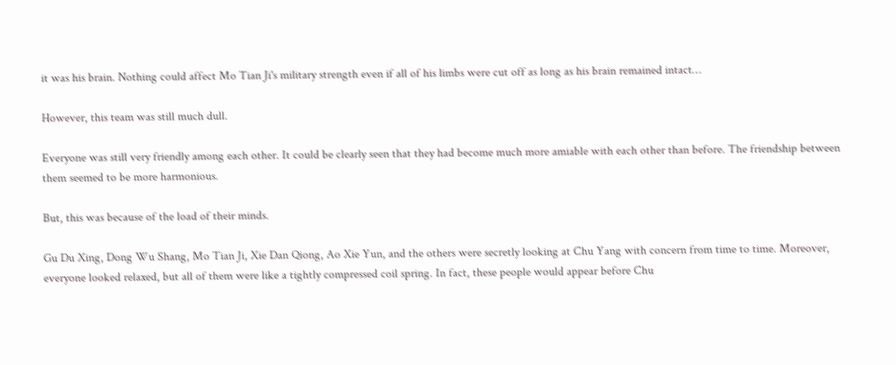it was his brain. Nothing could affect Mo Tian Ji's military strength even if all of his limbs were cut off as long as his brain remained intact…

However, this team was still much dull.

Everyone was still very friendly among each other. It could be clearly seen that they had become much more amiable with each other than before. The friendship between them seemed to be more harmonious.

But, this was because of the load of their minds.

Gu Du Xing, Dong Wu Shang, Mo Tian Ji, Xie Dan Qiong, Ao Xie Yun, and the others were secretly looking at Chu Yang with concern from time to time. Moreover, everyone looked relaxed, but all of them were like a tightly compressed coil spring. In fact, these people would appear before Chu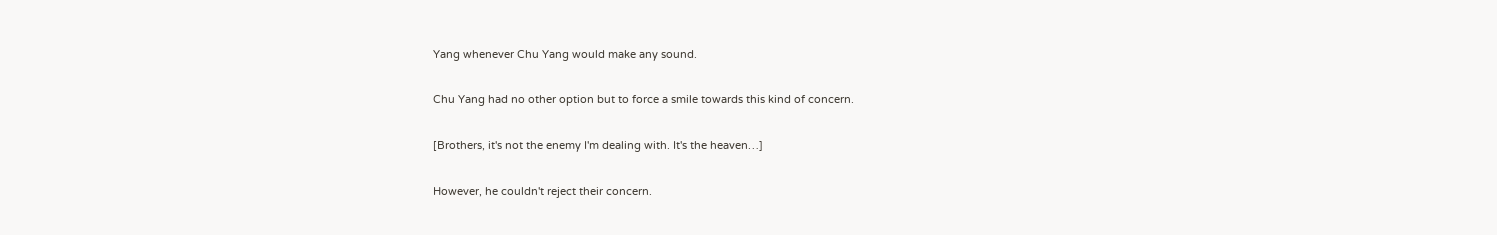Yang whenever Chu Yang would make any sound.

Chu Yang had no other option but to force a smile towards this kind of concern.

[Brothers, it's not the enemy I'm dealing with. It's the heaven…]

However, he couldn't reject their concern.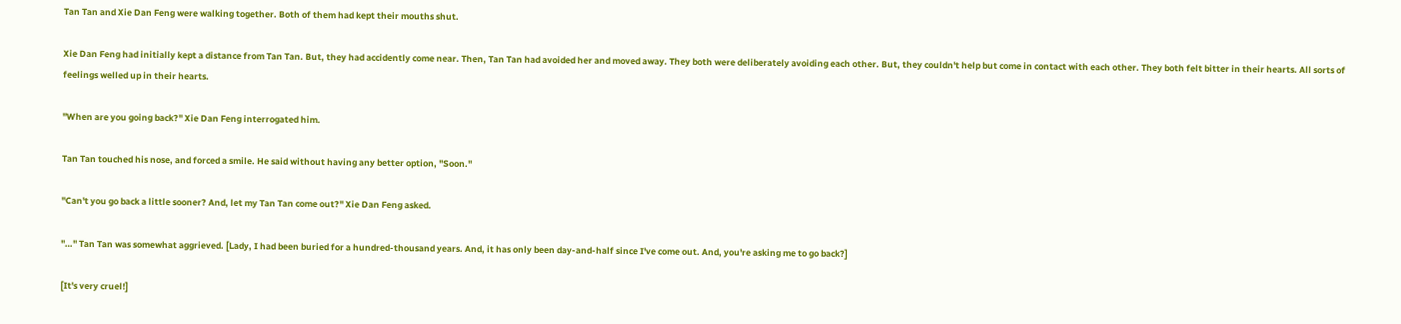Tan Tan and Xie Dan Feng were walking together. Both of them had kept their mouths shut.

Xie Dan Feng had initially kept a distance from Tan Tan. But, they had accidently come near. Then, Tan Tan had avoided her and moved away. They both were deliberately avoiding each other. But, they couldn't help but come in contact with each other. They both felt bitter in their hearts. All sorts of feelings welled up in their hearts.

"When are you going back?" Xie Dan Feng interrogated him.

Tan Tan touched his nose, and forced a smile. He said without having any better option, "Soon."

"Can't you go back a little sooner? And, let my Tan Tan come out?" Xie Dan Feng asked.

"…" Tan Tan was somewhat aggrieved. [Lady, I had been buried for a hundred-thousand years. And, it has only been day-and-half since I've come out. And, you're asking me to go back?]

[It's very cruel!]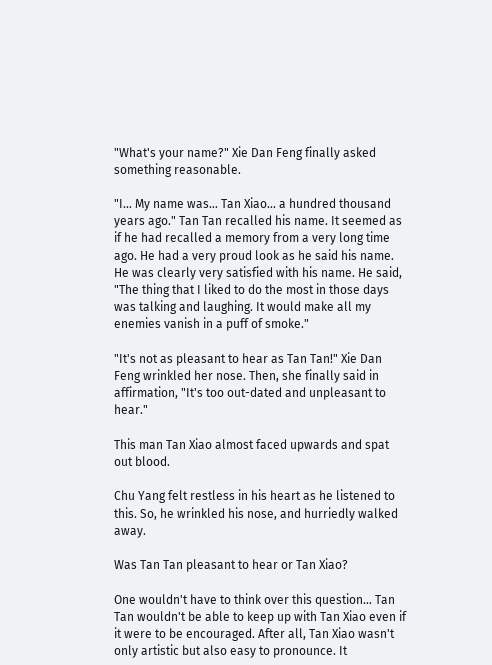"What's your name?" Xie Dan Feng finally asked something reasonable.

"I… My name was… Tan Xiao… a hundred thousand years ago." Tan Tan recalled his name. It seemed as if he had recalled a memory from a very long time ago. He had a very proud look as he said his name. He was clearly very satisfied with his name. He said, "The thing that I liked to do the most in those days was talking and laughing. It would make all my enemies vanish in a puff of smoke."

"It's not as pleasant to hear as Tan Tan!" Xie Dan Feng wrinkled her nose. Then, she finally said in affirmation, "It's too out-dated and unpleasant to hear."

This man Tan Xiao almost faced upwards and spat out blood.

Chu Yang felt restless in his heart as he listened to this. So, he wrinkled his nose, and hurriedly walked away.

Was Tan Tan pleasant to hear or Tan Xiao?

One wouldn't have to think over this question… Tan Tan wouldn't be able to keep up with Tan Xiao even if it were to be encouraged. After all, Tan Xiao wasn't only artistic but also easy to pronounce. It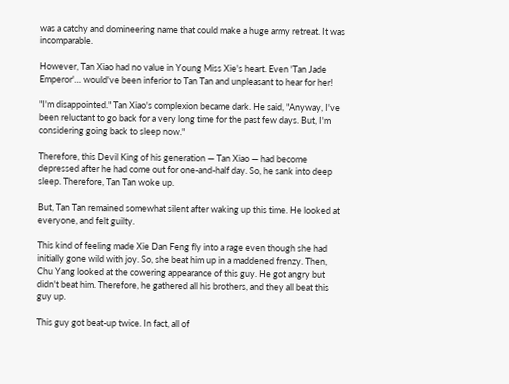was a catchy and domineering name that could make a huge army retreat. It was incomparable.

However, Tan Xiao had no value in Young Miss Xie's heart. Even 'Tan Jade Emperor'… would've been inferior to Tan Tan and unpleasant to hear for her!

"I'm disappointed." Tan Xiao's complexion became dark. He said, "Anyway, I've been reluctant to go back for a very long time for the past few days. But, I'm considering going back to sleep now."

Therefore, this Devil King of his generation — Tan Xiao — had become depressed after he had come out for one-and-half day. So, he sank into deep sleep. Therefore, Tan Tan woke up.

But, Tan Tan remained somewhat silent after waking up this time. He looked at everyone, and felt guilty.

This kind of feeling made Xie Dan Feng fly into a rage even though she had initially gone wild with joy. So, she beat him up in a maddened frenzy. Then, Chu Yang looked at the cowering appearance of this guy. He got angry but didn't beat him. Therefore, he gathered all his brothers, and they all beat this guy up.

This guy got beat-up twice. In fact, all of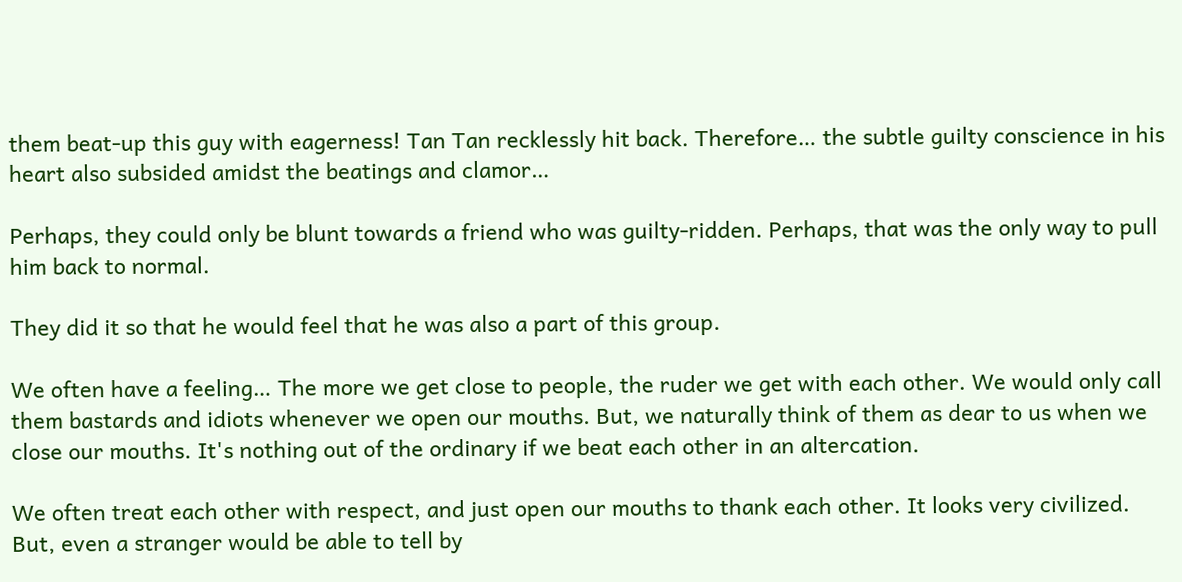them beat-up this guy with eagerness! Tan Tan recklessly hit back. Therefore… the subtle guilty conscience in his heart also subsided amidst the beatings and clamor…

Perhaps, they could only be blunt towards a friend who was guilty-ridden. Perhaps, that was the only way to pull him back to normal.

They did it so that he would feel that he was also a part of this group.

We often have a feeling… The more we get close to people, the ruder we get with each other. We would only call them bastards and idiots whenever we open our mouths. But, we naturally think of them as dear to us when we close our mouths. It's nothing out of the ordinary if we beat each other in an altercation.

We often treat each other with respect, and just open our mouths to thank each other. It looks very civilized. But, even a stranger would be able to tell by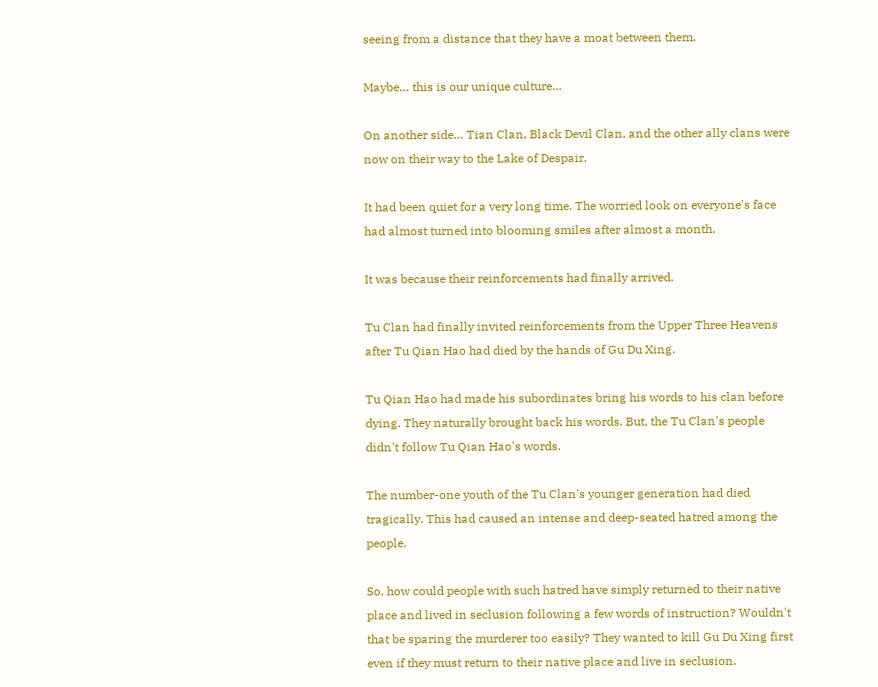seeing from a distance that they have a moat between them.

Maybe… this is our unique culture…

On another side… Tian Clan, Black Devil Clan, and the other ally clans were now on their way to the Lake of Despair.

It had been quiet for a very long time. The worried look on everyone's face had almost turned into blooming smiles after almost a month.

It was because their reinforcements had finally arrived.

Tu Clan had finally invited reinforcements from the Upper Three Heavens after Tu Qian Hao had died by the hands of Gu Du Xing.

Tu Qian Hao had made his subordinates bring his words to his clan before dying. They naturally brought back his words. But, the Tu Clan's people didn't follow Tu Qian Hao's words.

The number-one youth of the Tu Clan's younger generation had died tragically. This had caused an intense and deep-seated hatred among the people.

So, how could people with such hatred have simply returned to their native place and lived in seclusion following a few words of instruction? Wouldn't that be sparing the murderer too easily? They wanted to kill Gu Du Xing first even if they must return to their native place and live in seclusion.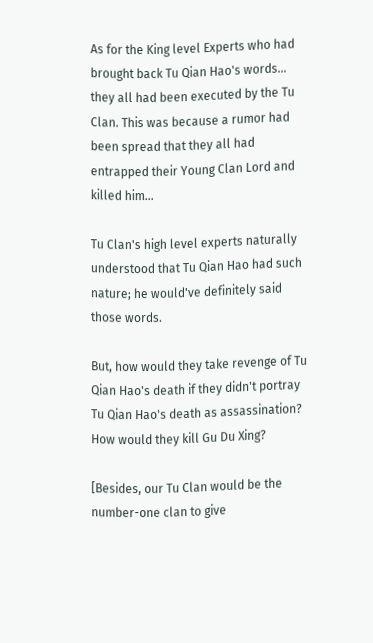As for the King level Experts who had brought back Tu Qian Hao's words… they all had been executed by the Tu Clan. This was because a rumor had been spread that they all had entrapped their Young Clan Lord and killed him…

Tu Clan's high level experts naturally understood that Tu Qian Hao had such nature; he would've definitely said those words.

But, how would they take revenge of Tu Qian Hao's death if they didn't portray Tu Qian Hao's death as assassination? How would they kill Gu Du Xing?

[Besides, our Tu Clan would be the number-one clan to give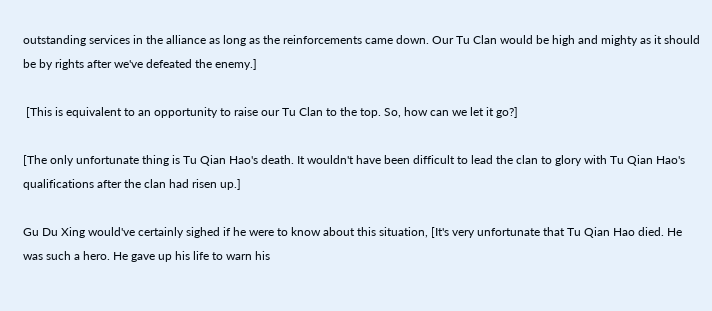outstanding services in the alliance as long as the reinforcements came down. Our Tu Clan would be high and mighty as it should be by rights after we've defeated the enemy.]

 [This is equivalent to an opportunity to raise our Tu Clan to the top. So, how can we let it go?]

[The only unfortunate thing is Tu Qian Hao's death. It wouldn't have been difficult to lead the clan to glory with Tu Qian Hao's qualifications after the clan had risen up.]

Gu Du Xing would've certainly sighed if he were to know about this situation, [It's very unfortunate that Tu Qian Hao died. He was such a hero. He gave up his life to warn his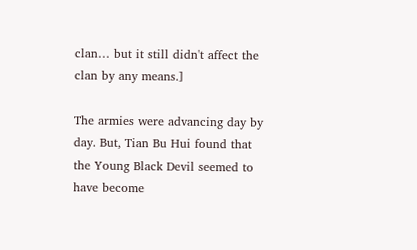clan… but it still didn't affect the clan by any means.]

The armies were advancing day by day. But, Tian Bu Hui found that the Young Black Devil seemed to have become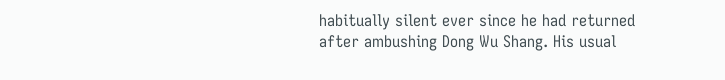habitually silent ever since he had returned after ambushing Dong Wu Shang. His usual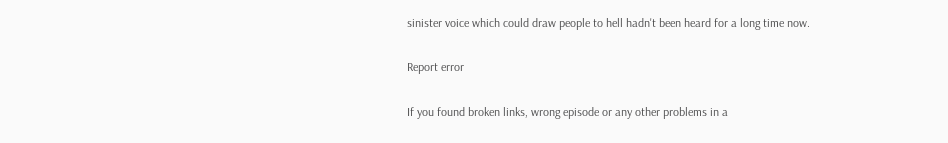sinister voice which could draw people to hell hadn't been heard for a long time now.

Report error

If you found broken links, wrong episode or any other problems in a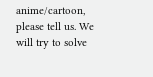anime/cartoon, please tell us. We will try to solve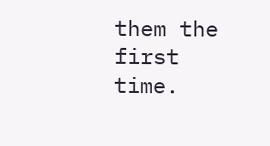them the first time.